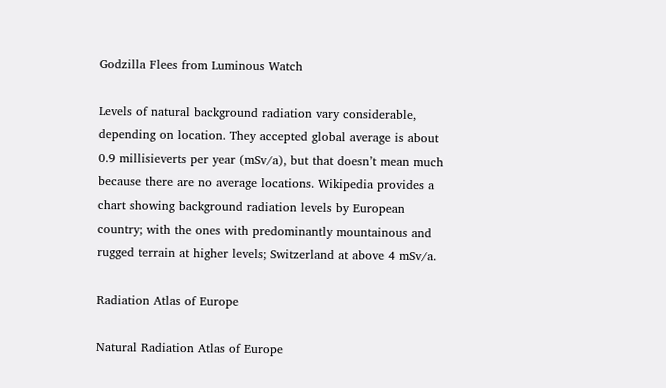Godzilla Flees from Luminous Watch

Levels of natural background radiation vary considerable, depending on location. They accepted global average is about 0.9 millisieverts per year (mSv/a), but that doesn’t mean much because there are no average locations. Wikipedia provides a chart showing background radiation levels by European country; with the ones with predominantly mountainous and rugged terrain at higher levels; Switzerland at above 4 mSv/a.

Radiation Atlas of Europe

Natural Radiation Atlas of Europe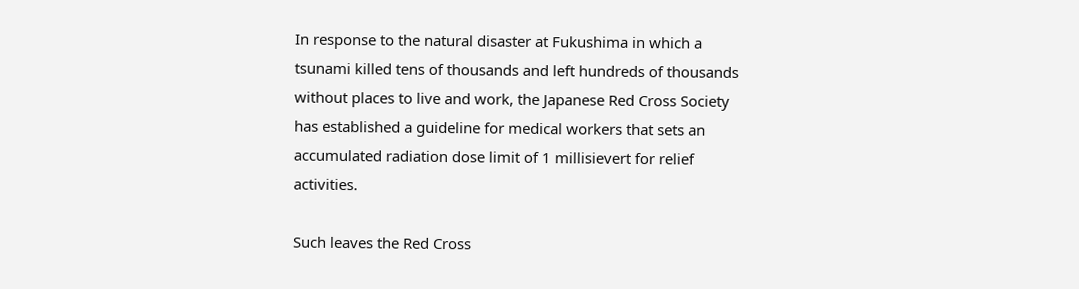In response to the natural disaster at Fukushima in which a tsunami killed tens of thousands and left hundreds of thousands without places to live and work, the Japanese Red Cross Society has established a guideline for medical workers that sets an accumulated radiation dose limit of 1 millisievert for relief activities.

Such leaves the Red Cross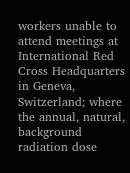workers unable to attend meetings at International Red Cross Headquarters in Geneva, Switzerland; where the annual, natural, background radiation dose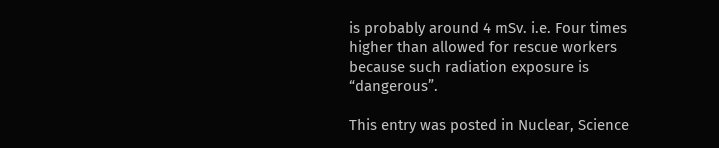is probably around 4 mSv. i.e. Four times higher than allowed for rescue workers because such radiation exposure is “dangerous”.

This entry was posted in Nuclear, Science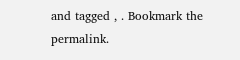and tagged , . Bookmark the permalink.